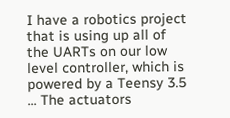I have a robotics project that is using up all of the UARTs on our low level controller, which is powered by a Teensy 3.5 ... The actuators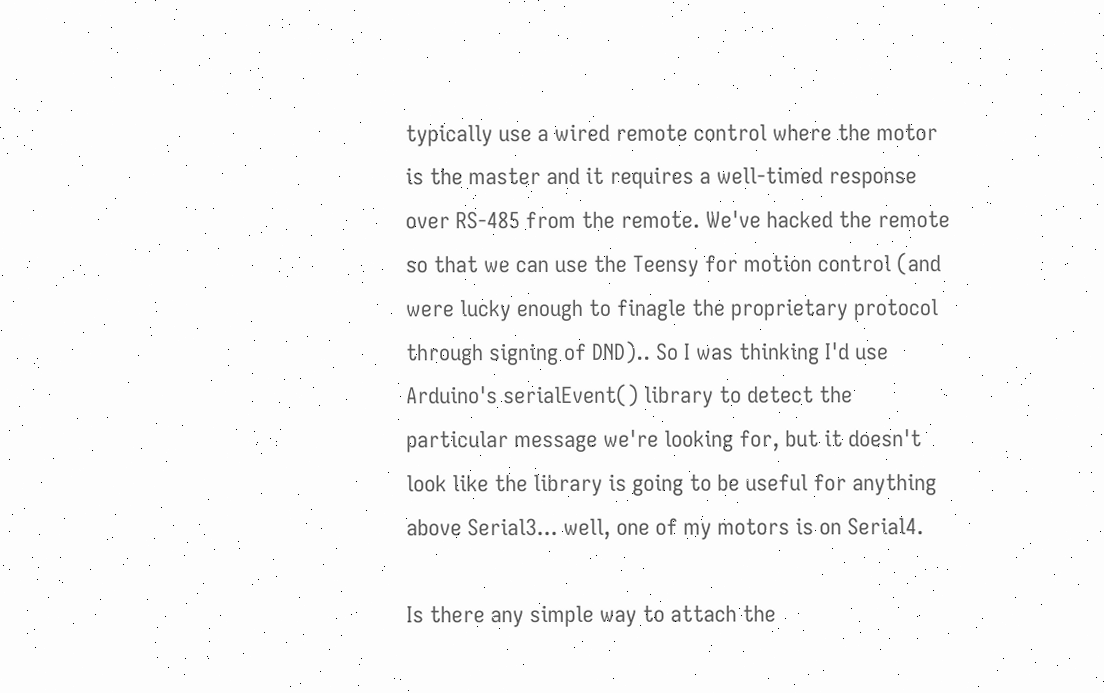typically use a wired remote control where the motor is the master and it requires a well-timed response over RS-485 from the remote. We've hacked the remote so that we can use the Teensy for motion control (and were lucky enough to finagle the proprietary protocol through signing of DND).. So I was thinking I'd use Arduino's serialEvent() library to detect the particular message we're looking for, but it doesn't look like the library is going to be useful for anything above Serial3... well, one of my motors is on Serial4.

Is there any simple way to attach the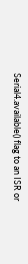Serial4.available() flag to an ISR or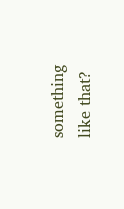something like that?